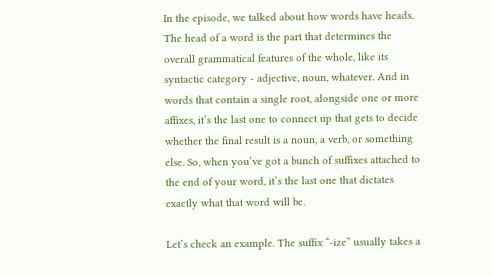In the episode, we talked about how words have heads. The head of a word is the part that determines the overall grammatical features of the whole, like its syntactic category - adjective, noun, whatever. And in words that contain a single root, alongside one or more affixes, it’s the last one to connect up that gets to decide whether the final result is a noun, a verb, or something else. So, when you’ve got a bunch of suffixes attached to the end of your word, it’s the last one that dictates exactly what that word will be.

Let’s check an example. The suffix “-ize” usually takes a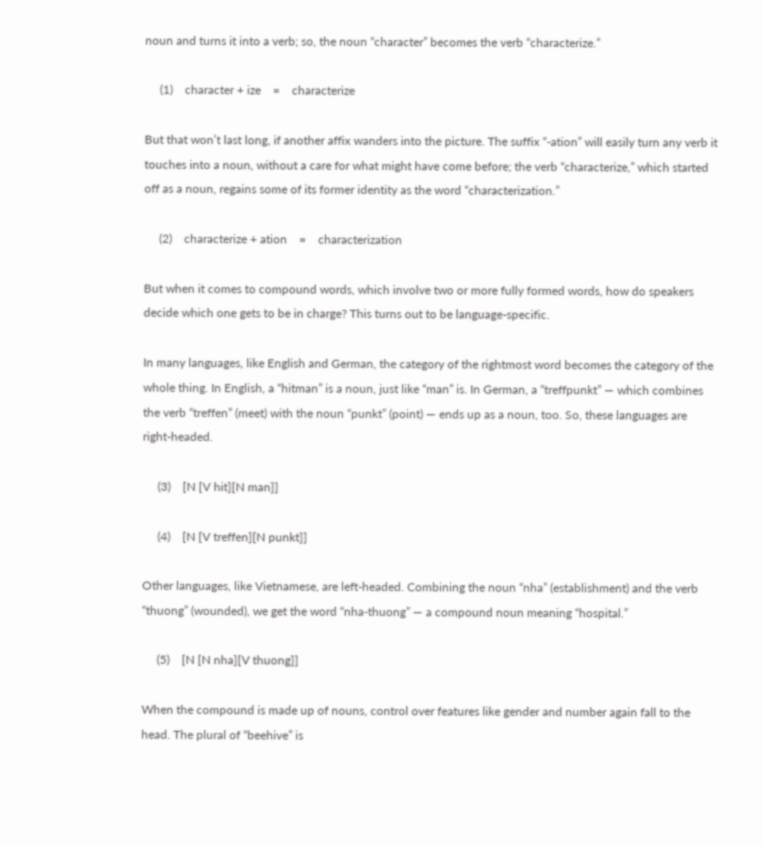noun and turns it into a verb; so, the noun “character” becomes the verb “characterize.”

     (1)    character + ize    =    characterize

But that won’t last long, if another affix wanders into the picture. The suffix “-ation” will easily turn any verb it touches into a noun, without a care for what might have come before; the verb “characterize,” which started off as a noun, regains some of its former identity as the word “characterization.”

     (2)    characterize + ation    =    characterization

But when it comes to compound words, which involve two or more fully formed words, how do speakers decide which one gets to be in charge? This turns out to be language-specific.

In many languages, like English and German, the category of the rightmost word becomes the category of the whole thing. In English, a “hitman” is a noun, just like “man” is. In German, a “treffpunkt” — which combines the verb “treffen” (meet) with the noun “punkt” (point) — ends up as a noun, too. So, these languages are right-headed.

     (3)    [N [V hit][N man]]

     (4)    [N [V treffen][N punkt]]

Other languages, like Vietnamese, are left-headed. Combining the noun “nha” (establishment) and the verb “thuong” (wounded), we get the word “nha-thuong” — a compound noun meaning “hospital.”

     (5)    [N [N nha][V thuong]]

When the compound is made up of nouns, control over features like gender and number again fall to the head. The plural of “beehive” is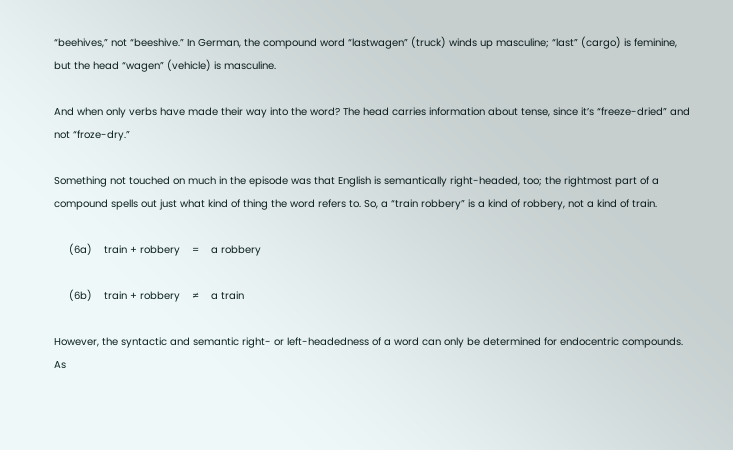“beehives,” not “beeshive.” In German, the compound word “lastwagen” (truck) winds up masculine; “last” (cargo) is feminine, but the head “wagen” (vehicle) is masculine.

And when only verbs have made their way into the word? The head carries information about tense, since it’s “freeze-dried” and not “froze-dry.”

Something not touched on much in the episode was that English is semantically right-headed, too; the rightmost part of a compound spells out just what kind of thing the word refers to. So, a “train robbery” is a kind of robbery, not a kind of train.

     (6a)    train + robbery    =    a robbery

     (6b)    train + robbery    ≠    a train

However, the syntactic and semantic right- or left-headedness of a word can only be determined for endocentric compounds. As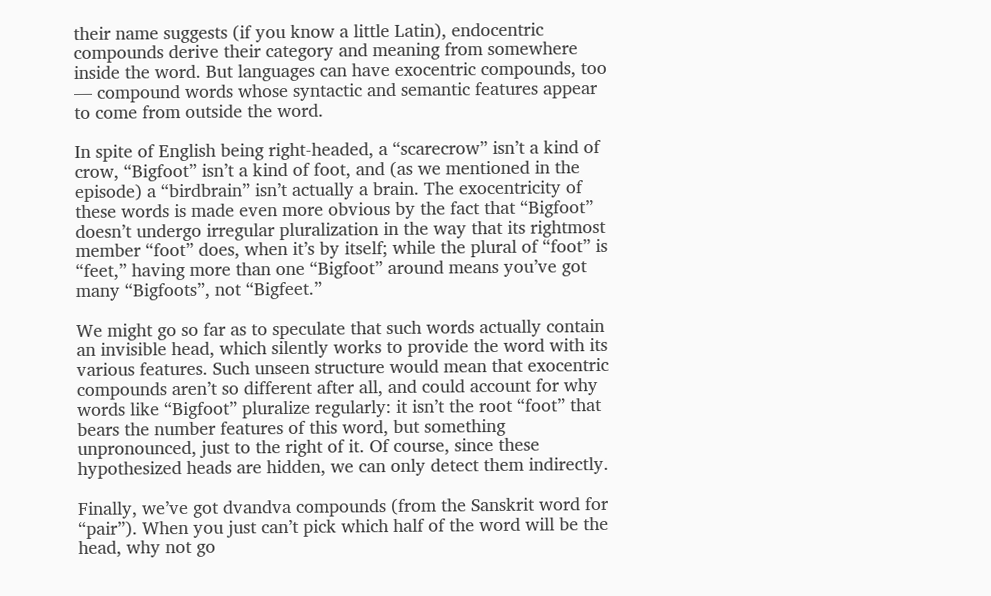their name suggests (if you know a little Latin), endocentric compounds derive their category and meaning from somewhere inside the word. But languages can have exocentric compounds, too — compound words whose syntactic and semantic features appear to come from outside the word.

In spite of English being right-headed, a “scarecrow” isn’t a kind of crow, “Bigfoot” isn’t a kind of foot, and (as we mentioned in the episode) a “birdbrain” isn’t actually a brain. The exocentricity of these words is made even more obvious by the fact that “Bigfoot” doesn’t undergo irregular pluralization in the way that its rightmost member “foot” does, when it’s by itself; while the plural of “foot” is “feet,” having more than one “Bigfoot” around means you’ve got many “Bigfoots”, not “Bigfeet.”

We might go so far as to speculate that such words actually contain an invisible head, which silently works to provide the word with its various features. Such unseen structure would mean that exocentric compounds aren’t so different after all, and could account for why words like “Bigfoot” pluralize regularly: it isn’t the root “foot” that bears the number features of this word, but something unpronounced, just to the right of it. Of course, since these hypothesized heads are hidden, we can only detect them indirectly.

Finally, we’ve got dvandva compounds (from the Sanskrit word for “pair”). When you just can’t pick which half of the word will be the head, why not go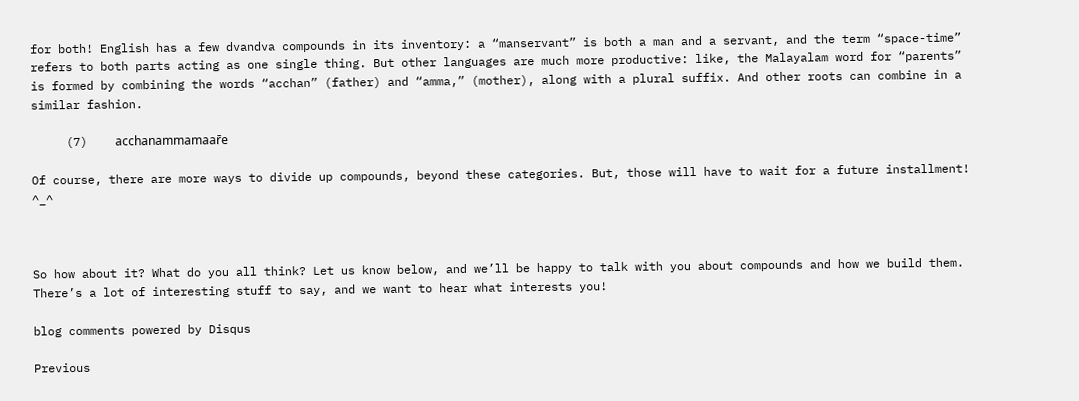for both! English has a few dvandva compounds in its inventory: a “manservant” is both a man and a servant, and the term “space-time” refers to both parts acting as one single thing. But other languages are much more productive: like, the Malayalam word for “parents” is formed by combining the words “acchan” (father) and “amma,” (mother), along with a plural suffix. And other roots can combine in a similar fashion.

     (7)    acchanammamaar̄e

Of course, there are more ways to divide up compounds, beyond these categories. But, those will have to wait for a future installment! ^_^



So how about it? What do you all think? Let us know below, and we’ll be happy to talk with you about compounds and how we build them. There’s a lot of interesting stuff to say, and we want to hear what interests you!

blog comments powered by Disqus

Previous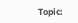Topic: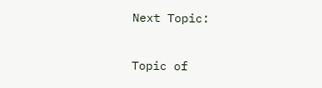Next Topic:

Topic of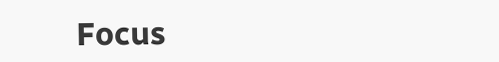Focus